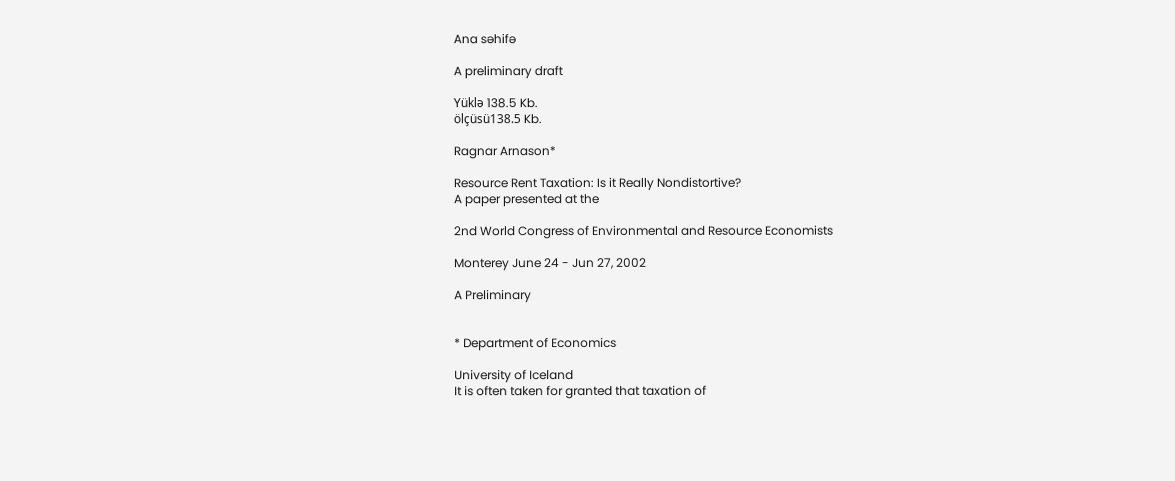Ana səhifə

A preliminary draft

Yüklə 138.5 Kb.
ölçüsü138.5 Kb.

Ragnar Arnason*

Resource Rent Taxation: Is it Really Nondistortive?
A paper presented at the

2nd World Congress of Environmental and Resource Economists

Monterey June 24 - Jun 27, 2002

A Preliminary


* Department of Economics

University of Iceland
It is often taken for granted that taxation of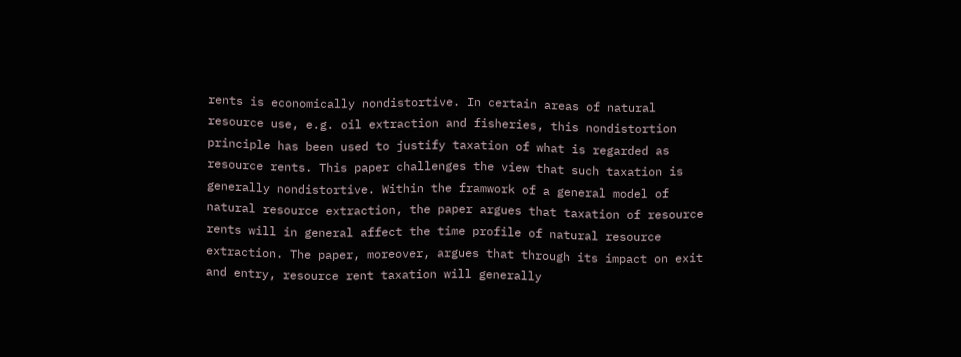rents is economically nondistortive. In certain areas of natural resource use, e.g. oil extraction and fisheries, this nondistortion principle has been used to justify taxation of what is regarded as resource rents. This paper challenges the view that such taxation is generally nondistortive. Within the framwork of a general model of natural resource extraction, the paper argues that taxation of resource rents will in general affect the time profile of natural resource extraction. The paper, moreover, argues that through its impact on exit and entry, resource rent taxation will generally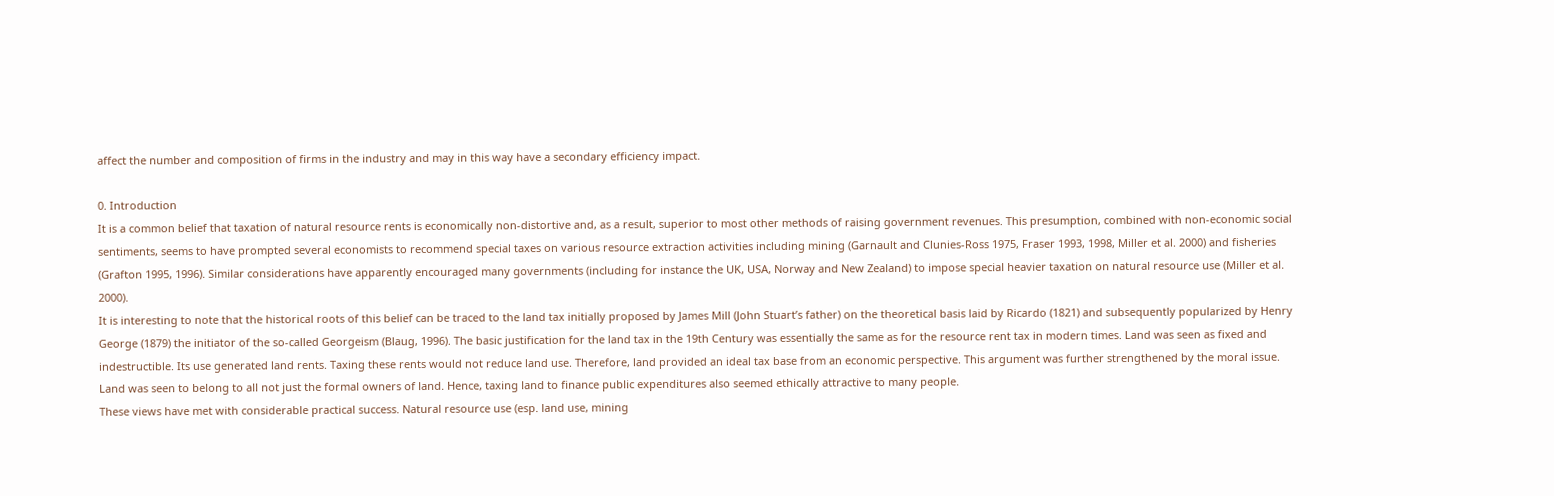affect the number and composition of firms in the industry and may in this way have a secondary efficiency impact.

0. Introduction
It is a common belief that taxation of natural resource rents is economically non-distortive and, as a result, superior to most other methods of raising government revenues. This presumption, combined with non-economic social sentiments, seems to have prompted several economists to recommend special taxes on various resource extraction activities including mining (Garnault and Clunies-Ross 1975, Fraser 1993, 1998, Miller et al. 2000) and fisheries (Grafton 1995, 1996). Similar considerations have apparently encouraged many governments (including for instance the UK, USA, Norway and New Zealand) to impose special heavier taxation on natural resource use (Miller et al. 2000).
It is interesting to note that the historical roots of this belief can be traced to the land tax initially proposed by James Mill (John Stuart’s father) on the theoretical basis laid by Ricardo (1821) and subsequently popularized by Henry George (1879) the initiator of the so-called Georgeism (Blaug, 1996). The basic justification for the land tax in the 19th Century was essentially the same as for the resource rent tax in modern times. Land was seen as fixed and indestructible. Its use generated land rents. Taxing these rents would not reduce land use. Therefore, land provided an ideal tax base from an economic perspective. This argument was further strengthened by the moral issue. Land was seen to belong to all not just the formal owners of land. Hence, taxing land to finance public expenditures also seemed ethically attractive to many people.
These views have met with considerable practical success. Natural resource use (esp. land use, mining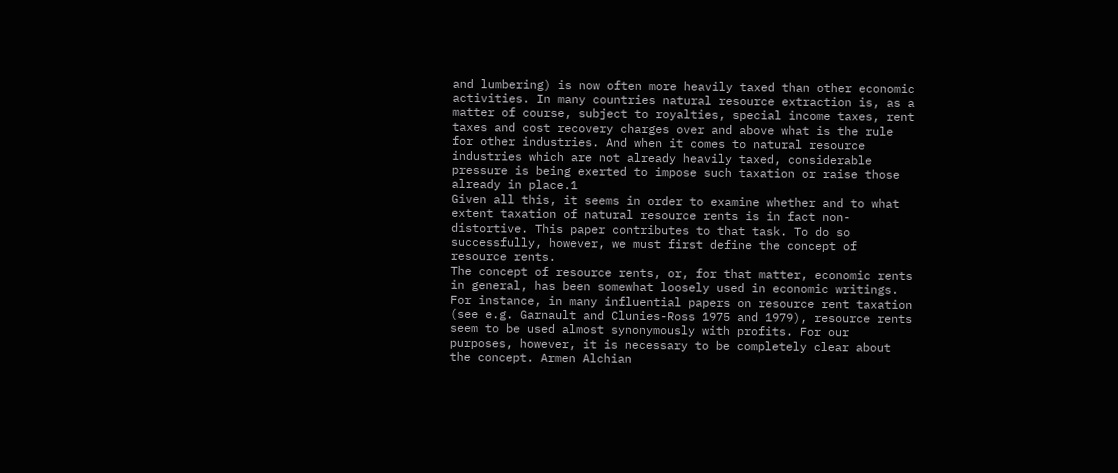and lumbering) is now often more heavily taxed than other economic activities. In many countries natural resource extraction is, as a matter of course, subject to royalties, special income taxes, rent taxes and cost recovery charges over and above what is the rule for other industries. And when it comes to natural resource industries which are not already heavily taxed, considerable pressure is being exerted to impose such taxation or raise those already in place.1
Given all this, it seems in order to examine whether and to what extent taxation of natural resource rents is in fact non-distortive. This paper contributes to that task. To do so successfully, however, we must first define the concept of resource rents.
The concept of resource rents, or, for that matter, economic rents in general, has been somewhat loosely used in economic writings. For instance, in many influential papers on resource rent taxation (see e.g. Garnault and Clunies-Ross 1975 and 1979), resource rents seem to be used almost synonymously with profits. For our purposes, however, it is necessary to be completely clear about the concept. Armen Alchian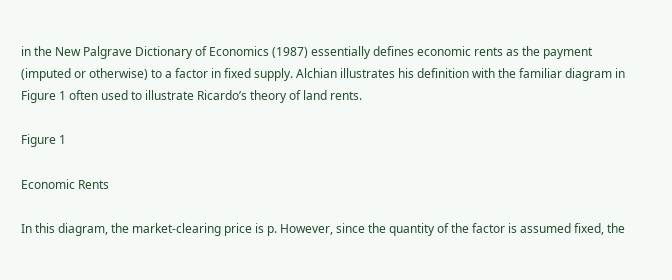in the New Palgrave Dictionary of Economics (1987) essentially defines economic rents as the payment (imputed or otherwise) to a factor in fixed supply. Alchian illustrates his definition with the familiar diagram in Figure 1 often used to illustrate Ricardo’s theory of land rents.

Figure 1

Economic Rents

In this diagram, the market-clearing price is p. However, since the quantity of the factor is assumed fixed, the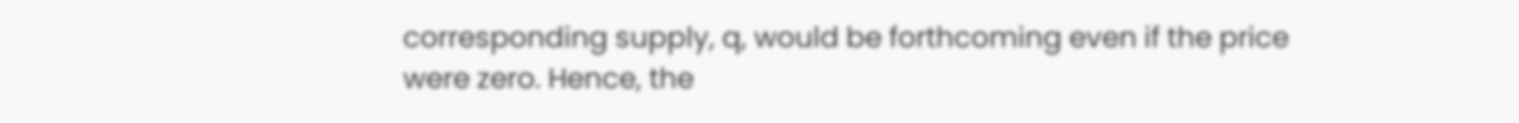corresponding supply, q, would be forthcoming even if the price were zero. Hence, the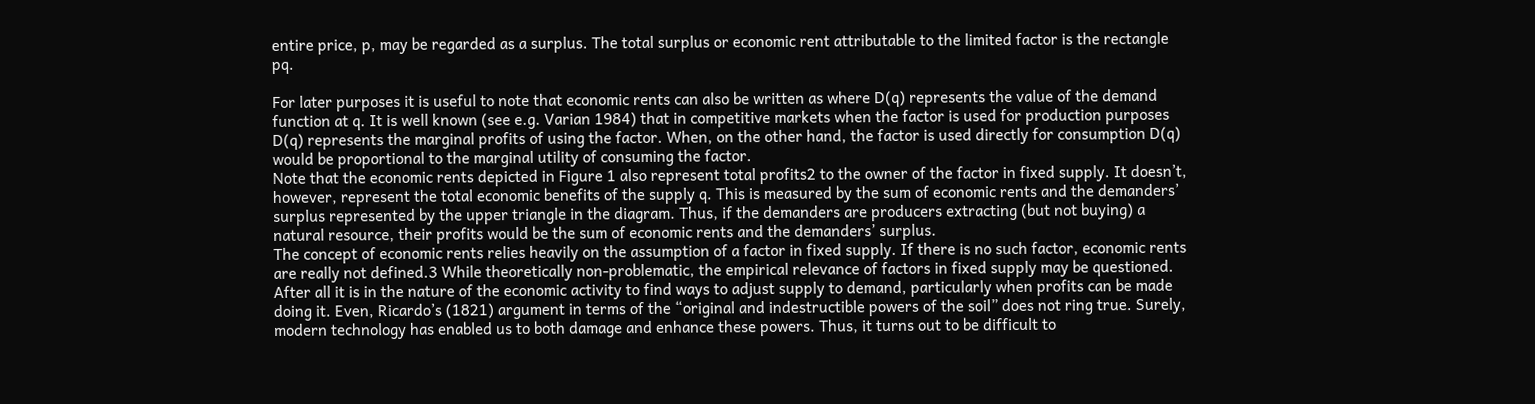entire price, p, may be regarded as a surplus. The total surplus or economic rent attributable to the limited factor is the rectangle pq.

For later purposes it is useful to note that economic rents can also be written as where D(q) represents the value of the demand function at q. It is well known (see e.g. Varian 1984) that in competitive markets when the factor is used for production purposes D(q) represents the marginal profits of using the factor. When, on the other hand, the factor is used directly for consumption D(q) would be proportional to the marginal utility of consuming the factor.
Note that the economic rents depicted in Figure 1 also represent total profits2 to the owner of the factor in fixed supply. It doesn’t, however, represent the total economic benefits of the supply q. This is measured by the sum of economic rents and the demanders’ surplus represented by the upper triangle in the diagram. Thus, if the demanders are producers extracting (but not buying) a natural resource, their profits would be the sum of economic rents and the demanders’ surplus.
The concept of economic rents relies heavily on the assumption of a factor in fixed supply. If there is no such factor, economic rents are really not defined.3 While theoretically non-problematic, the empirical relevance of factors in fixed supply may be questioned. After all it is in the nature of the economic activity to find ways to adjust supply to demand, particularly when profits can be made doing it. Even, Ricardo’s (1821) argument in terms of the “original and indestructible powers of the soil” does not ring true. Surely, modern technology has enabled us to both damage and enhance these powers. Thus, it turns out to be difficult to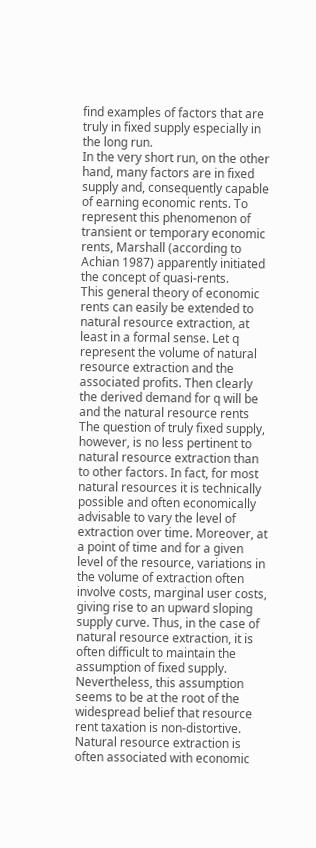find examples of factors that are truly in fixed supply especially in the long run.
In the very short run, on the other hand, many factors are in fixed supply and, consequently capable of earning economic rents. To represent this phenomenon of transient or temporary economic rents, Marshall (according to Achian 1987) apparently initiated the concept of quasi-rents.
This general theory of economic rents can easily be extended to natural resource extraction, at least in a formal sense. Let q represent the volume of natural resource extraction and the associated profits. Then clearly the derived demand for q will be and the natural resource rents
The question of truly fixed supply, however, is no less pertinent to natural resource extraction than to other factors. In fact, for most natural resources it is technically possible and often economically advisable to vary the level of extraction over time. Moreover, at a point of time and for a given level of the resource, variations in the volume of extraction often involve costs, marginal user costs, giving rise to an upward sloping supply curve. Thus, in the case of natural resource extraction, it is often difficult to maintain the assumption of fixed supply. Nevertheless, this assumption seems to be at the root of the widespread belief that resource rent taxation is non-distortive.
Natural resource extraction is often associated with economic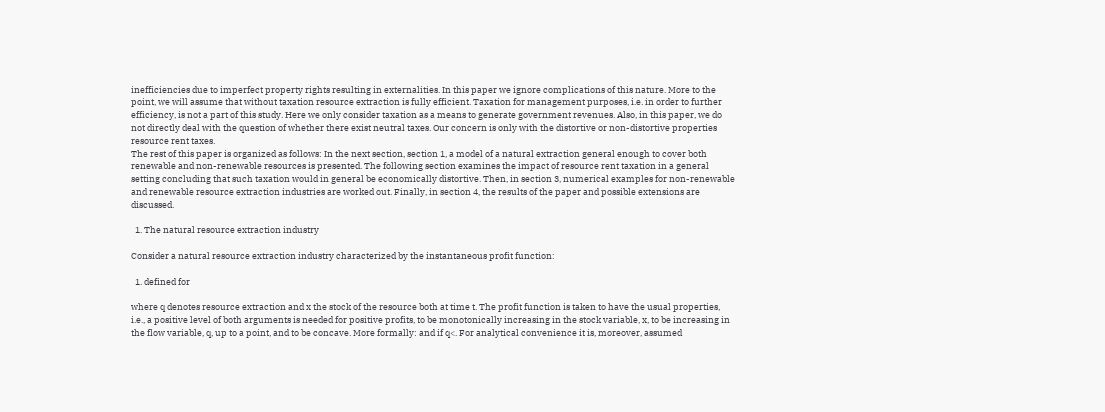inefficiencies due to imperfect property rights resulting in externalities. In this paper we ignore complications of this nature. More to the point, we will assume that without taxation resource extraction is fully efficient. Taxation for management purposes, i.e. in order to further efficiency, is not a part of this study. Here we only consider taxation as a means to generate government revenues. Also, in this paper, we do not directly deal with the question of whether there exist neutral taxes. Our concern is only with the distortive or non-distortive properties resource rent taxes.
The rest of this paper is organized as follows: In the next section, section 1, a model of a natural extraction general enough to cover both renewable and non-renewable resources is presented. The following section examines the impact of resource rent taxation in a general setting concluding that such taxation would in general be economically distortive. Then, in section 3, numerical examples for non-renewable and renewable resource extraction industries are worked out. Finally, in section 4, the results of the paper and possible extensions are discussed.

  1. The natural resource extraction industry

Consider a natural resource extraction industry characterized by the instantaneous profit function:

  1. defined for

where q denotes resource extraction and x the stock of the resource both at time t. The profit function is taken to have the usual properties, i.e., a positive level of both arguments is needed for positive profits, to be monotonically increasing in the stock variable, x, to be increasing in the flow variable, q, up to a point, and to be concave. More formally: and if q<. For analytical convenience it is, moreover, assumed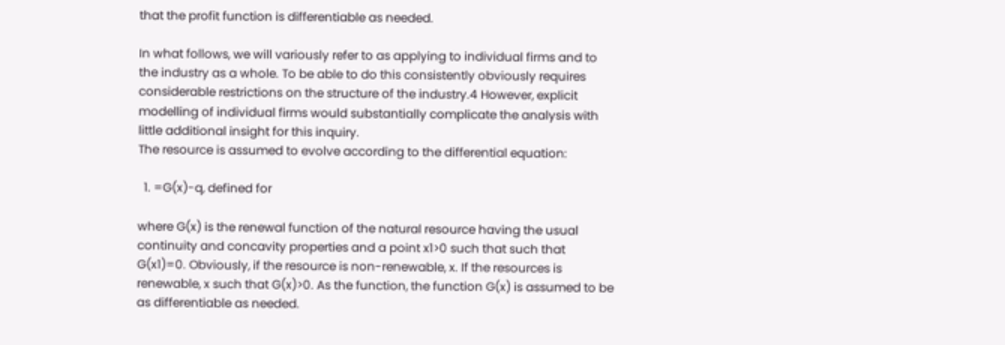that the profit function is differentiable as needed.

In what follows, we will variously refer to as applying to individual firms and to the industry as a whole. To be able to do this consistently obviously requires considerable restrictions on the structure of the industry.4 However, explicit modelling of individual firms would substantially complicate the analysis with little additional insight for this inquiry.
The resource is assumed to evolve according to the differential equation:

  1. =G(x)-q, defined for

where G(x) is the renewal function of the natural resource having the usual continuity and concavity properties and a point x1>0 such that such that G(x1)=0. Obviously, if the resource is non-renewable, x. If the resources is renewable, x such that G(x)>0. As the function, the function G(x) is assumed to be as differentiable as needed.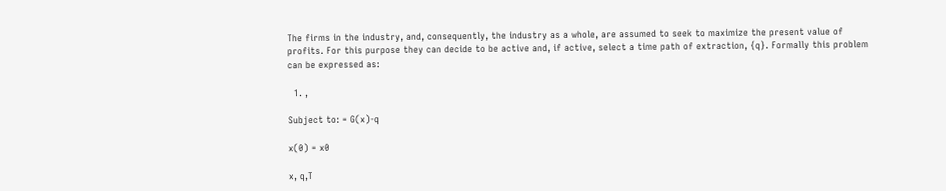The firms in the industry, and, consequently, the industry as a whole, are assumed to seek to maximize the present value of profits. For this purpose they can decide to be active and, if active, select a time path of extraction, {q}. Formally this problem can be expressed as:

  1. ,

Subject to: = G(x)-q

x(0) = x0

x, q,T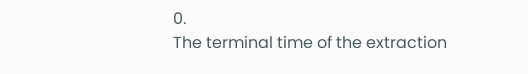0.
The terminal time of the extraction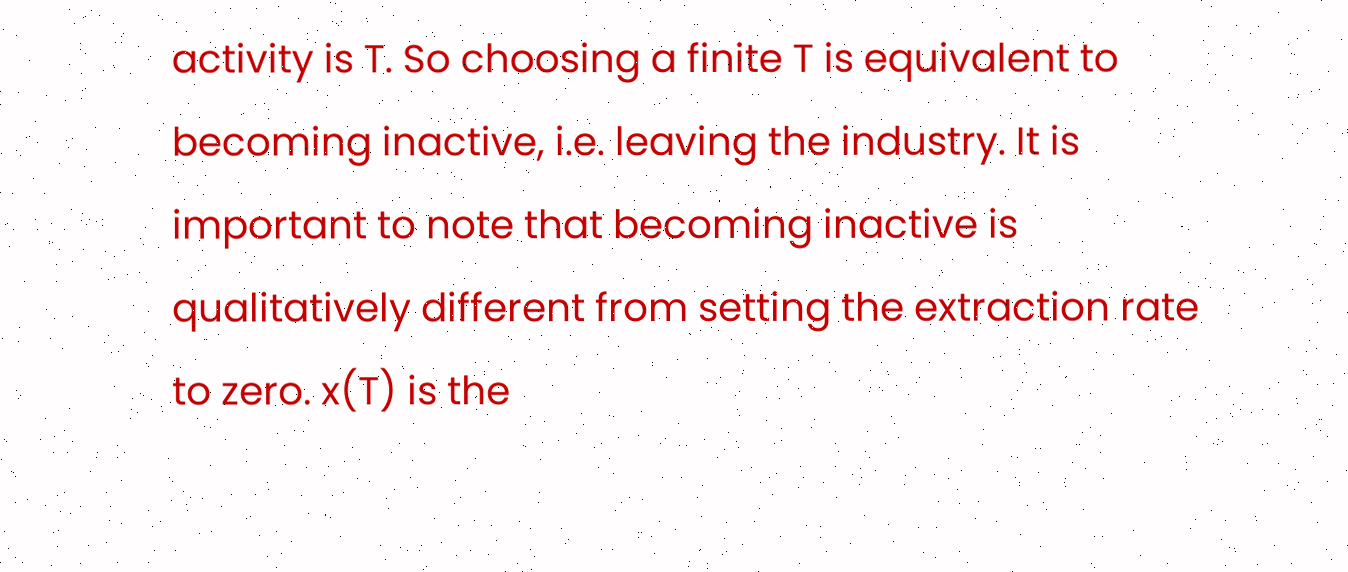activity is T. So choosing a finite T is equivalent to becoming inactive, i.e. leaving the industry. It is important to note that becoming inactive is qualitatively different from setting the extraction rate to zero. x(T) is the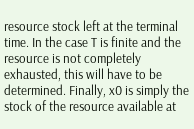resource stock left at the terminal time. In the case T is finite and the resource is not completely exhausted, this will have to be determined. Finally, x0 is simply the stock of the resource available at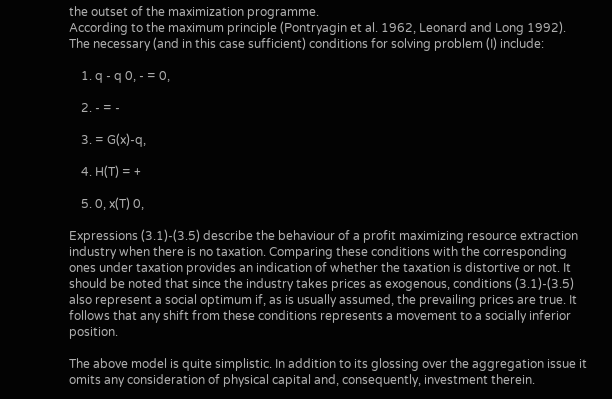the outset of the maximization programme.
According to the maximum principle (Pontryagin et al. 1962, Leonard and Long 1992). The necessary (and in this case sufficient) conditions for solving problem (I) include:

    1. q - q 0, - = 0,

    2. - = -

    3. = G(x)-q,

    4. H(T) = +

    5. 0, x(T) 0,

Expressions (3.1)-(3.5) describe the behaviour of a profit maximizing resource extraction industry when there is no taxation. Comparing these conditions with the corresponding ones under taxation provides an indication of whether the taxation is distortive or not. It should be noted that since the industry takes prices as exogenous, conditions (3.1)-(3.5) also represent a social optimum if, as is usually assumed, the prevailing prices are true. It follows that any shift from these conditions represents a movement to a socially inferior position.

The above model is quite simplistic. In addition to its glossing over the aggregation issue it omits any consideration of physical capital and, consequently, investment therein.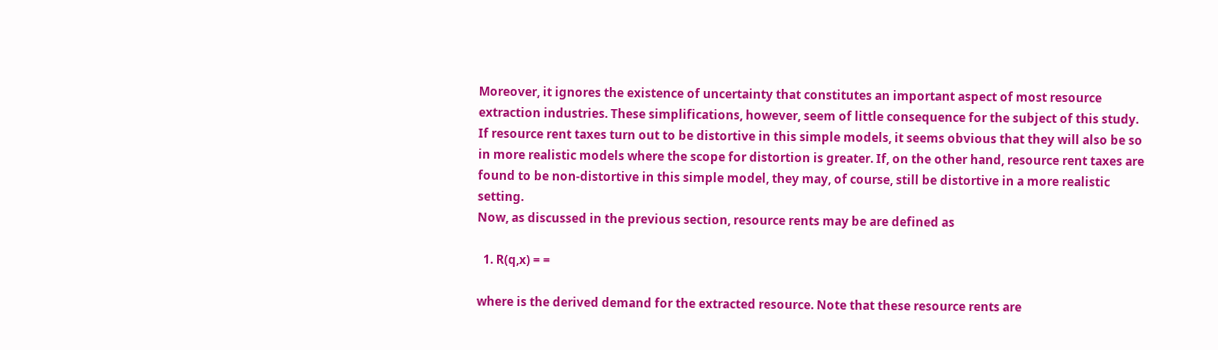Moreover, it ignores the existence of uncertainty that constitutes an important aspect of most resource extraction industries. These simplifications, however, seem of little consequence for the subject of this study. If resource rent taxes turn out to be distortive in this simple models, it seems obvious that they will also be so in more realistic models where the scope for distortion is greater. If, on the other hand, resource rent taxes are found to be non-distortive in this simple model, they may, of course, still be distortive in a more realistic setting.
Now, as discussed in the previous section, resource rents may be are defined as

  1. R(q,x) = =

where is the derived demand for the extracted resource. Note that these resource rents are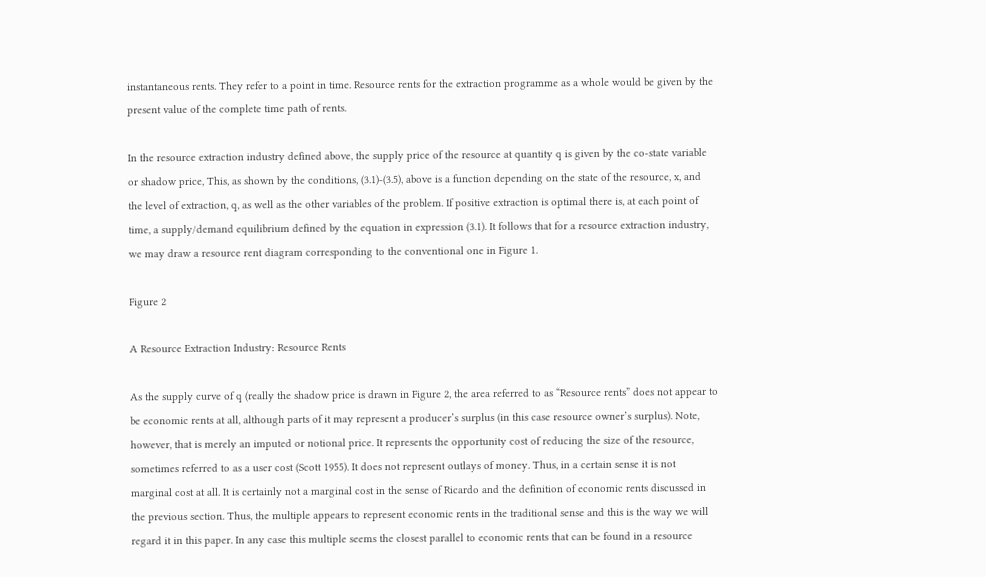instantaneous rents. They refer to a point in time. Resource rents for the extraction programme as a whole would be given by the present value of the complete time path of rents.

In the resource extraction industry defined above, the supply price of the resource at quantity q is given by the co-state variable or shadow price, This, as shown by the conditions, (3.1)-(3.5), above is a function depending on the state of the resource, x, and the level of extraction, q, as well as the other variables of the problem. If positive extraction is optimal there is, at each point of time, a supply/demand equilibrium defined by the equation in expression (3.1). It follows that for a resource extraction industry, we may draw a resource rent diagram corresponding to the conventional one in Figure 1.

Figure 2

A Resource Extraction Industry: Resource Rents

As the supply curve of q (really the shadow price is drawn in Figure 2, the area referred to as “Resource rents” does not appear to be economic rents at all, although parts of it may represent a producer’s surplus (in this case resource owner’s surplus). Note, however, that is merely an imputed or notional price. It represents the opportunity cost of reducing the size of the resource, sometimes referred to as a user cost (Scott 1955). It does not represent outlays of money. Thus, in a certain sense it is not marginal cost at all. It is certainly not a marginal cost in the sense of Ricardo and the definition of economic rents discussed in the previous section. Thus, the multiple appears to represent economic rents in the traditional sense and this is the way we will regard it in this paper. In any case this multiple seems the closest parallel to economic rents that can be found in a resource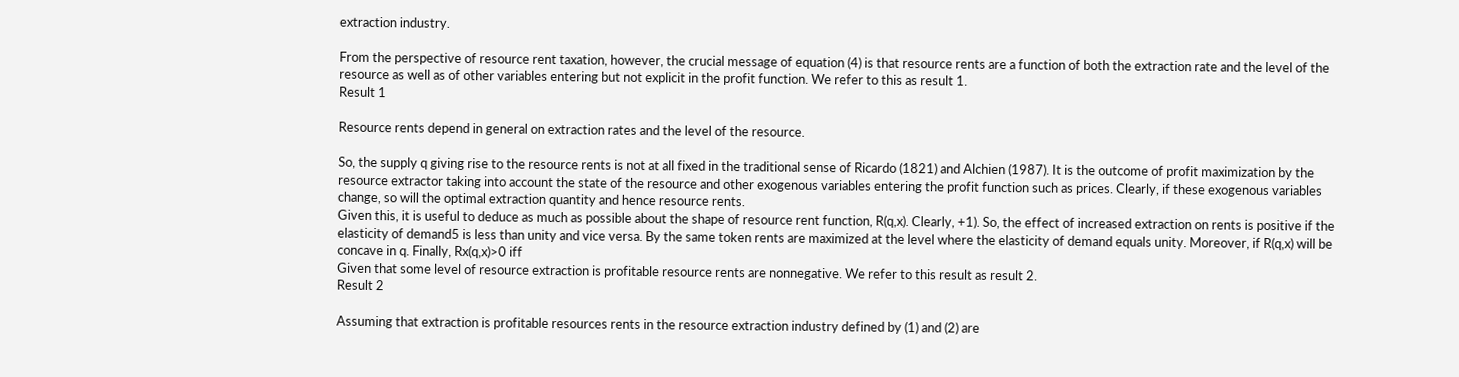extraction industry.

From the perspective of resource rent taxation, however, the crucial message of equation (4) is that resource rents are a function of both the extraction rate and the level of the resource as well as of other variables entering but not explicit in the profit function. We refer to this as result 1.
Result 1

Resource rents depend in general on extraction rates and the level of the resource.

So, the supply q giving rise to the resource rents is not at all fixed in the traditional sense of Ricardo (1821) and Alchien (1987). It is the outcome of profit maximization by the resource extractor taking into account the state of the resource and other exogenous variables entering the profit function such as prices. Clearly, if these exogenous variables change, so will the optimal extraction quantity and hence resource rents.
Given this, it is useful to deduce as much as possible about the shape of resource rent function, R(q,x). Clearly, +1). So, the effect of increased extraction on rents is positive if the elasticity of demand5 is less than unity and vice versa. By the same token rents are maximized at the level where the elasticity of demand equals unity. Moreover, if R(q,x) will be concave in q. Finally, Rx(q,x)>0 iff
Given that some level of resource extraction is profitable resource rents are nonnegative. We refer to this result as result 2.
Result 2

Assuming that extraction is profitable resources rents in the resource extraction industry defined by (1) and (2) are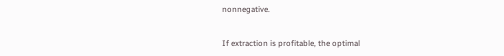nonnegative.


If extraction is profitable, the optimal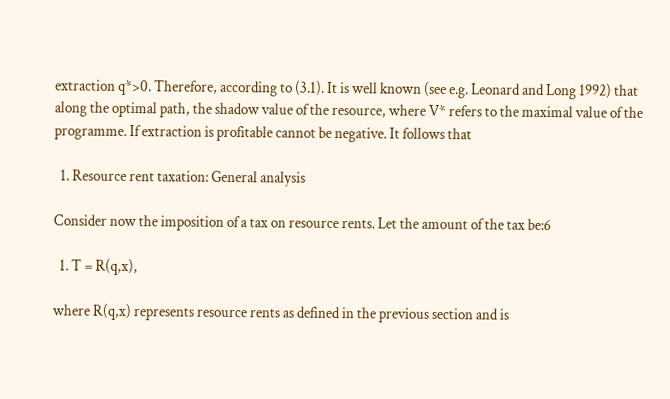extraction q*>0. Therefore, according to (3.1). It is well known (see e.g. Leonard and Long 1992) that along the optimal path, the shadow value of the resource, where V* refers to the maximal value of the programme. If extraction is profitable cannot be negative. It follows that

  1. Resource rent taxation: General analysis

Consider now the imposition of a tax on resource rents. Let the amount of the tax be:6

  1. T = R(q,x),

where R(q,x) represents resource rents as defined in the previous section and is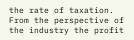the rate of taxation. From the perspective of the industry the profit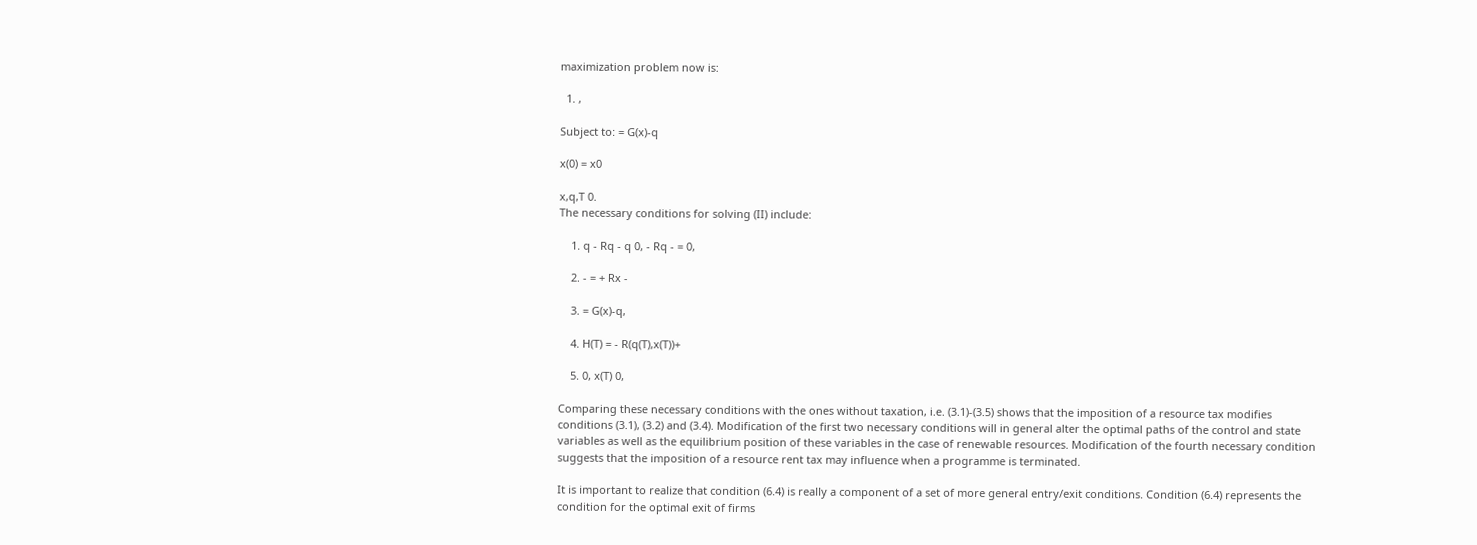maximization problem now is:

  1. ,

Subject to: = G(x)-q

x(0) = x0

x,q,T 0.
The necessary conditions for solving (II) include:

    1. q - Rq - q 0, - Rq - = 0,

    2. - = + Rx -

    3. = G(x)-q,

    4. H(T) = - R(q(T),x(T))+

    5. 0, x(T) 0,

Comparing these necessary conditions with the ones without taxation, i.e. (3.1)-(3.5) shows that the imposition of a resource tax modifies conditions (3.1), (3.2) and (3.4). Modification of the first two necessary conditions will in general alter the optimal paths of the control and state variables as well as the equilibrium position of these variables in the case of renewable resources. Modification of the fourth necessary condition suggests that the imposition of a resource rent tax may influence when a programme is terminated.

It is important to realize that condition (6.4) is really a component of a set of more general entry/exit conditions. Condition (6.4) represents the condition for the optimal exit of firms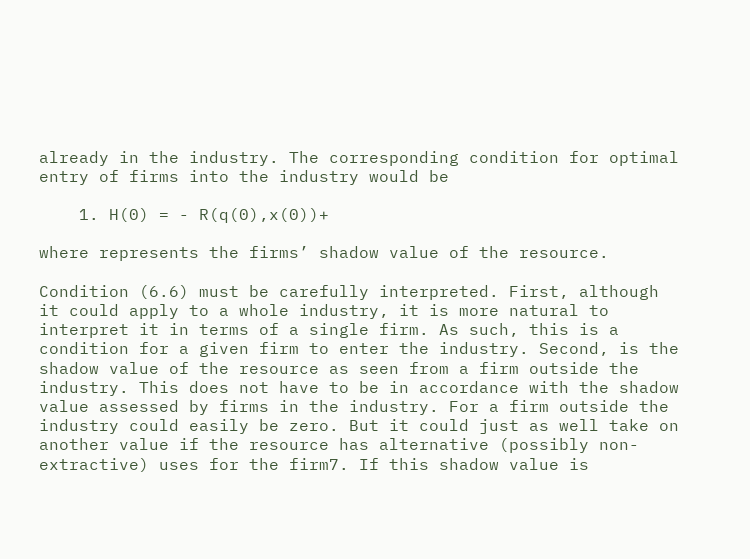already in the industry. The corresponding condition for optimal entry of firms into the industry would be

    1. H(0) = - R(q(0),x(0))+

where represents the firms’ shadow value of the resource.

Condition (6.6) must be carefully interpreted. First, although it could apply to a whole industry, it is more natural to interpret it in terms of a single firm. As such, this is a condition for a given firm to enter the industry. Second, is the shadow value of the resource as seen from a firm outside the industry. This does not have to be in accordance with the shadow value assessed by firms in the industry. For a firm outside the industry could easily be zero. But it could just as well take on another value if the resource has alternative (possibly non-extractive) uses for the firm7. If this shadow value is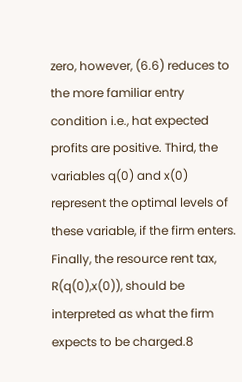zero, however, (6.6) reduces to the more familiar entry condition i.e., hat expected profits are positive. Third, the variables q(0) and x(0) represent the optimal levels of these variable, if the firm enters. Finally, the resource rent tax, R(q(0),x(0)), should be interpreted as what the firm expects to be charged.8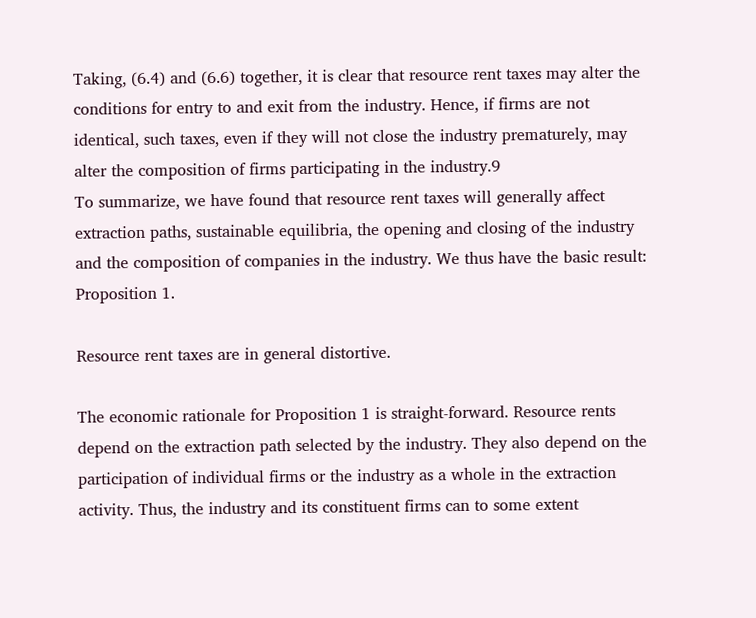Taking, (6.4) and (6.6) together, it is clear that resource rent taxes may alter the conditions for entry to and exit from the industry. Hence, if firms are not identical, such taxes, even if they will not close the industry prematurely, may alter the composition of firms participating in the industry.9
To summarize, we have found that resource rent taxes will generally affect extraction paths, sustainable equilibria, the opening and closing of the industry and the composition of companies in the industry. We thus have the basic result:
Proposition 1.

Resource rent taxes are in general distortive.

The economic rationale for Proposition 1 is straight-forward. Resource rents depend on the extraction path selected by the industry. They also depend on the participation of individual firms or the industry as a whole in the extraction activity. Thus, the industry and its constituent firms can to some extent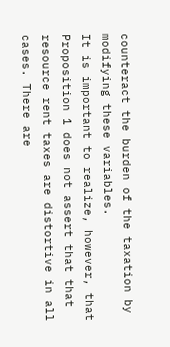counteract the burden of the taxation by modifying these variables.
It is important to realize, however, that Proposition 1 does not assert that that resource rent taxes are distortive in all cases. There are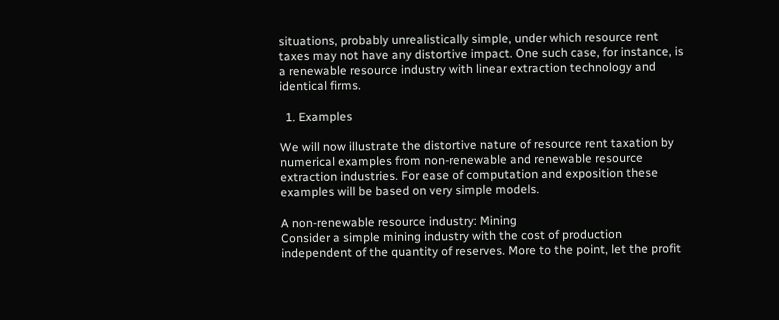situations, probably unrealistically simple, under which resource rent taxes may not have any distortive impact. One such case, for instance, is a renewable resource industry with linear extraction technology and identical firms.

  1. Examples

We will now illustrate the distortive nature of resource rent taxation by numerical examples from non-renewable and renewable resource extraction industries. For ease of computation and exposition these examples will be based on very simple models.

A non-renewable resource industry: Mining
Consider a simple mining industry with the cost of production independent of the quantity of reserves. More to the point, let the profit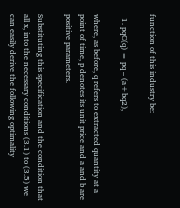function of this industry be:

  1. pqC(q) = pq – (a+bq2),

where, as before, q refers to extracted quantity at a point of time, p denotes its unit price and a and b are positive parameters.

Substituting this specification and the condition that all x, into the necessary conditions (3.1) to (3.5) we can easily derive the following optimality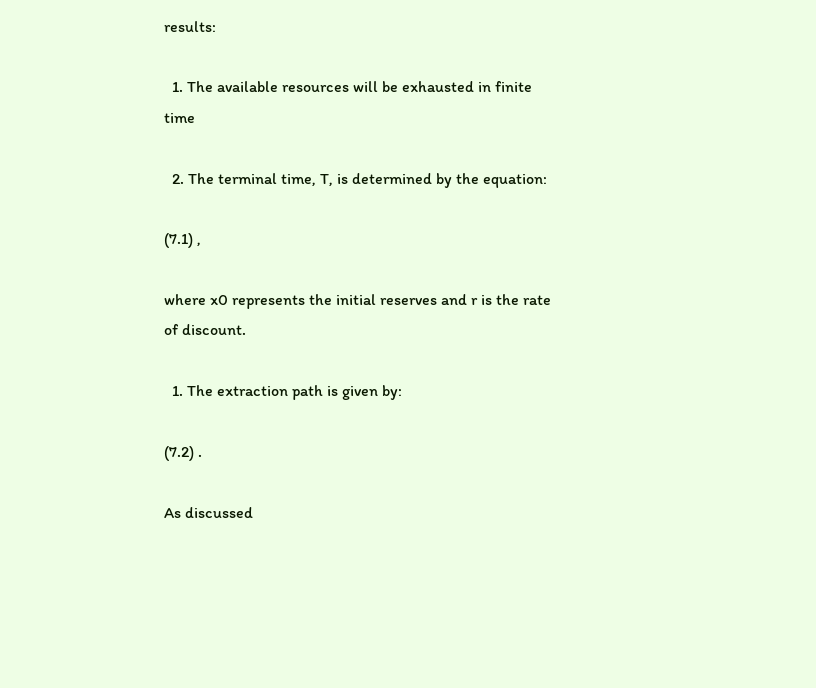results:

  1. The available resources will be exhausted in finite time

  2. The terminal time, T, is determined by the equation:

(7.1) ,

where x0 represents the initial reserves and r is the rate of discount.

  1. The extraction path is given by:

(7.2) .

As discussed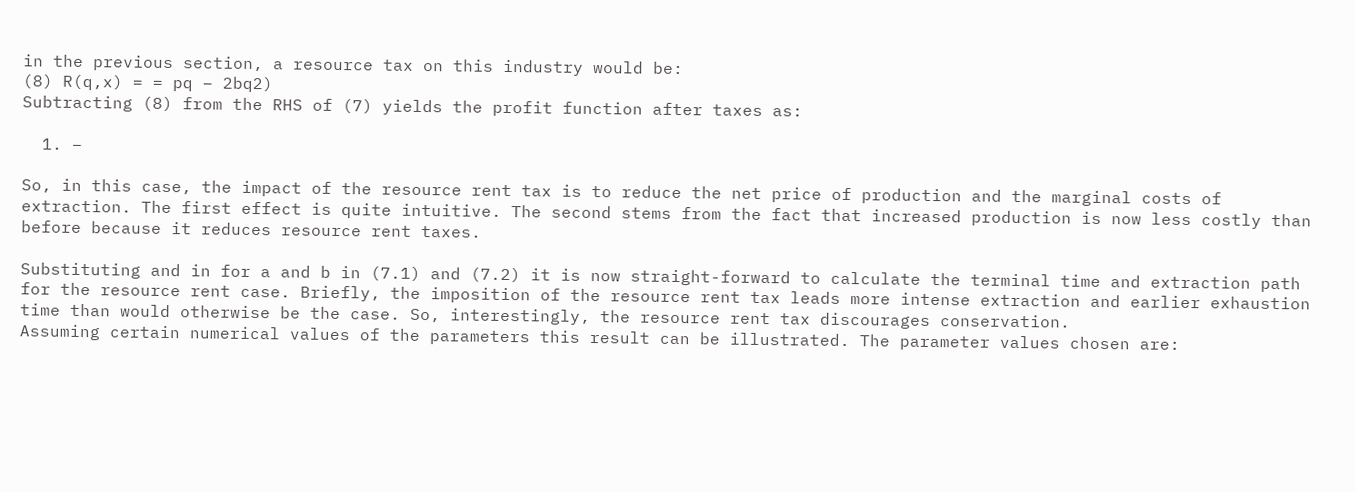in the previous section, a resource tax on this industry would be:
(8) R(q,x) = = pq – 2bq2)
Subtracting (8) from the RHS of (7) yields the profit function after taxes as:

  1. –

So, in this case, the impact of the resource rent tax is to reduce the net price of production and the marginal costs of extraction. The first effect is quite intuitive. The second stems from the fact that increased production is now less costly than before because it reduces resource rent taxes.

Substituting and in for a and b in (7.1) and (7.2) it is now straight-forward to calculate the terminal time and extraction path for the resource rent case. Briefly, the imposition of the resource rent tax leads more intense extraction and earlier exhaustion time than would otherwise be the case. So, interestingly, the resource rent tax discourages conservation.
Assuming certain numerical values of the parameters this result can be illustrated. The parameter values chosen are: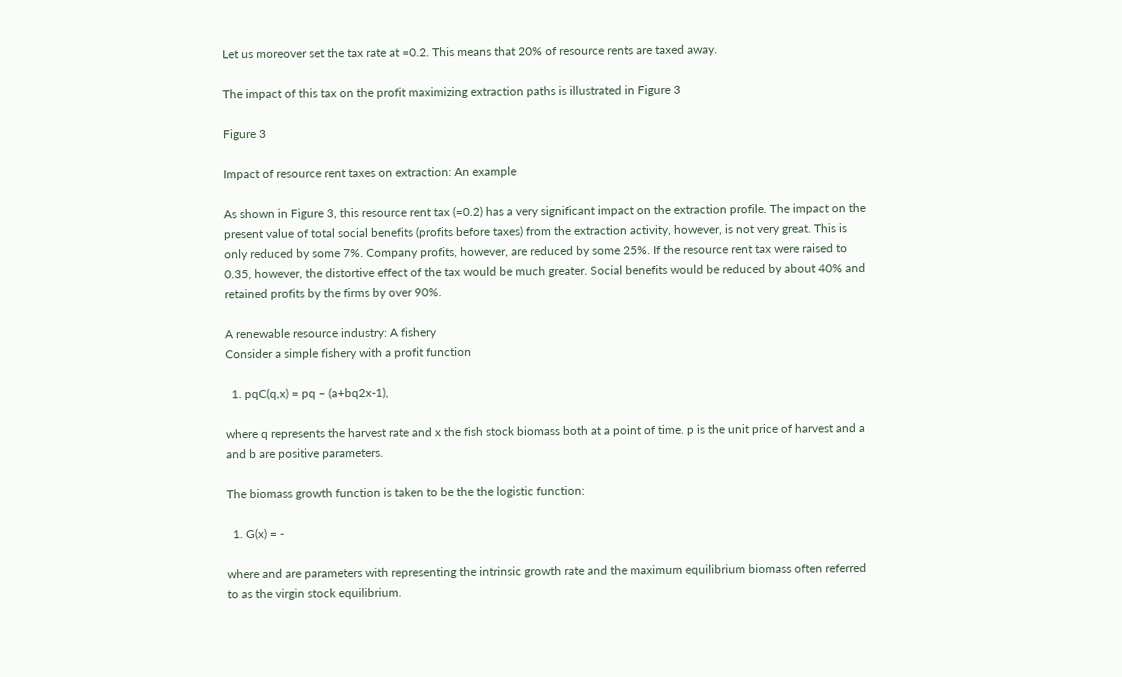Let us moreover set the tax rate at =0.2. This means that 20% of resource rents are taxed away.

The impact of this tax on the profit maximizing extraction paths is illustrated in Figure 3

Figure 3

Impact of resource rent taxes on extraction: An example

As shown in Figure 3, this resource rent tax (=0.2) has a very significant impact on the extraction profile. The impact on the present value of total social benefits (profits before taxes) from the extraction activity, however, is not very great. This is only reduced by some 7%. Company profits, however, are reduced by some 25%. If the resource rent tax were raised to 0.35, however, the distortive effect of the tax would be much greater. Social benefits would be reduced by about 40% and retained profits by the firms by over 90%.

A renewable resource industry: A fishery
Consider a simple fishery with a profit function

  1. pqC(q,x) = pq – (a+bq2x-1),

where q represents the harvest rate and x the fish stock biomass both at a point of time. p is the unit price of harvest and a and b are positive parameters.

The biomass growth function is taken to be the the logistic function:

  1. G(x) = -

where and are parameters with representing the intrinsic growth rate and the maximum equilibrium biomass often referred to as the virgin stock equilibrium.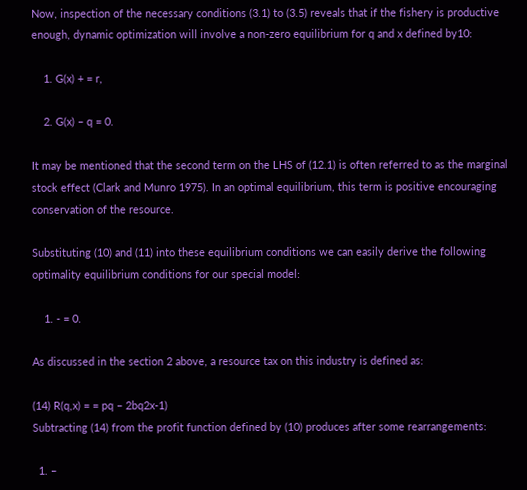Now, inspection of the necessary conditions (3.1) to (3.5) reveals that if the fishery is productive enough, dynamic optimization will involve a non-zero equilibrium for q and x defined by10:

    1. G(x) + = r,

    2. G(x) – q = 0.

It may be mentioned that the second term on the LHS of (12.1) is often referred to as the marginal stock effect (Clark and Munro 1975). In an optimal equilibrium, this term is positive encouraging conservation of the resource.

Substituting (10) and (11) into these equilibrium conditions we can easily derive the following optimality equilibrium conditions for our special model:

    1. - = 0.

As discussed in the section 2 above, a resource tax on this industry is defined as:

(14) R(q,x) = = pq – 2bq2x-1)
Subtracting (14) from the profit function defined by (10) produces after some rearrangements:

  1. –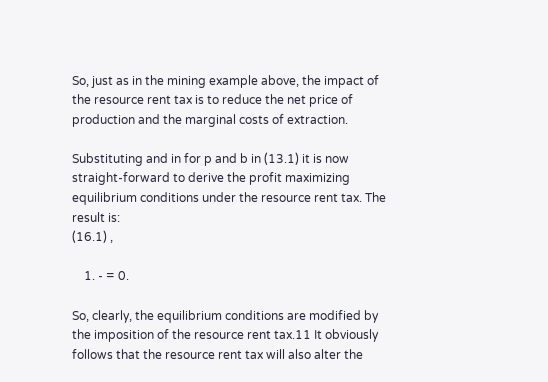So, just as in the mining example above, the impact of the resource rent tax is to reduce the net price of production and the marginal costs of extraction.

Substituting and in for p and b in (13.1) it is now straight-forward to derive the profit maximizing equilibrium conditions under the resource rent tax. The result is:
(16.1) ,

    1. - = 0.

So, clearly, the equilibrium conditions are modified by the imposition of the resource rent tax.11 It obviously follows that the resource rent tax will also alter the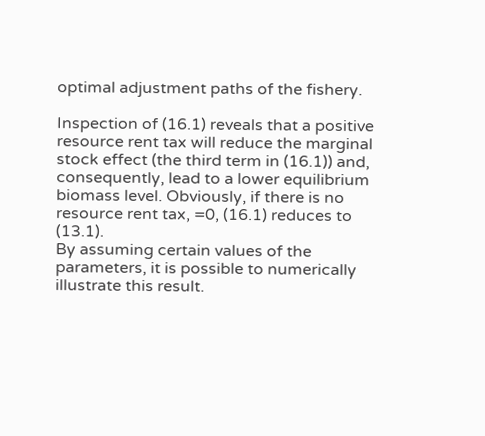optimal adjustment paths of the fishery.

Inspection of (16.1) reveals that a positive resource rent tax will reduce the marginal stock effect (the third term in (16.1)) and, consequently, lead to a lower equilibrium biomass level. Obviously, if there is no resource rent tax, =0, (16.1) reduces to (13.1).
By assuming certain values of the parameters, it is possible to numerically illustrate this result.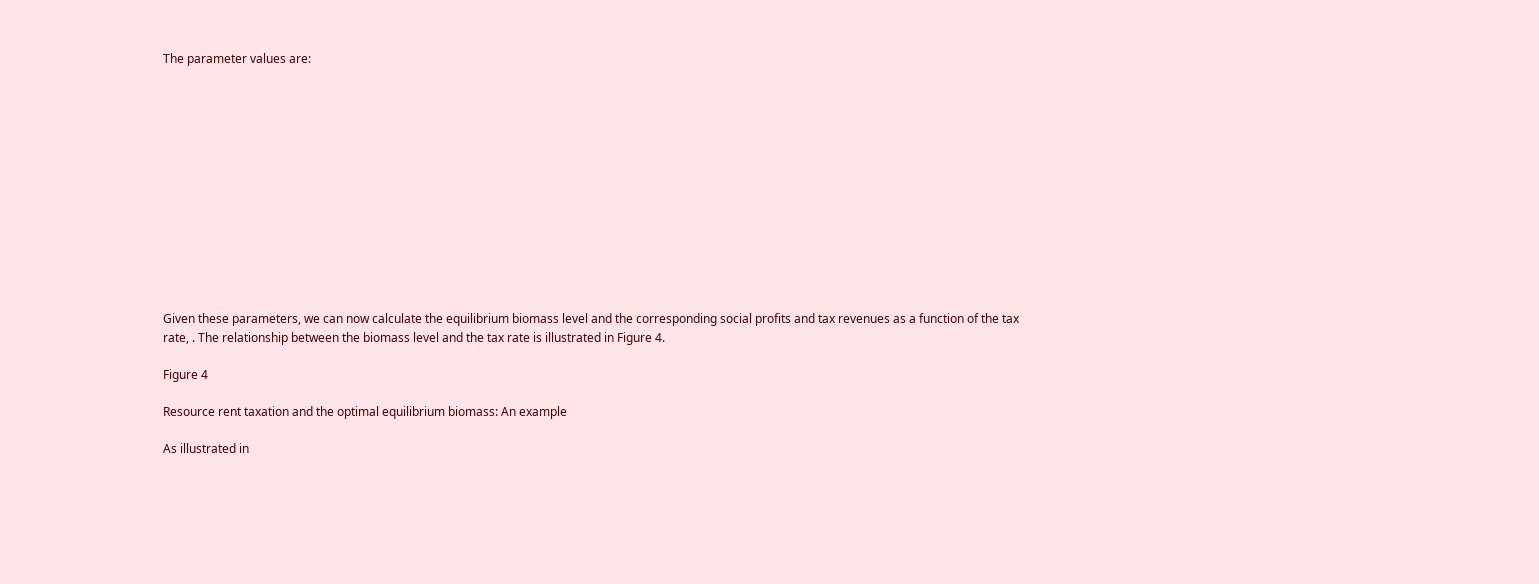The parameter values are:













Given these parameters, we can now calculate the equilibrium biomass level and the corresponding social profits and tax revenues as a function of the tax rate, . The relationship between the biomass level and the tax rate is illustrated in Figure 4.

Figure 4

Resource rent taxation and the optimal equilibrium biomass: An example

As illustrated in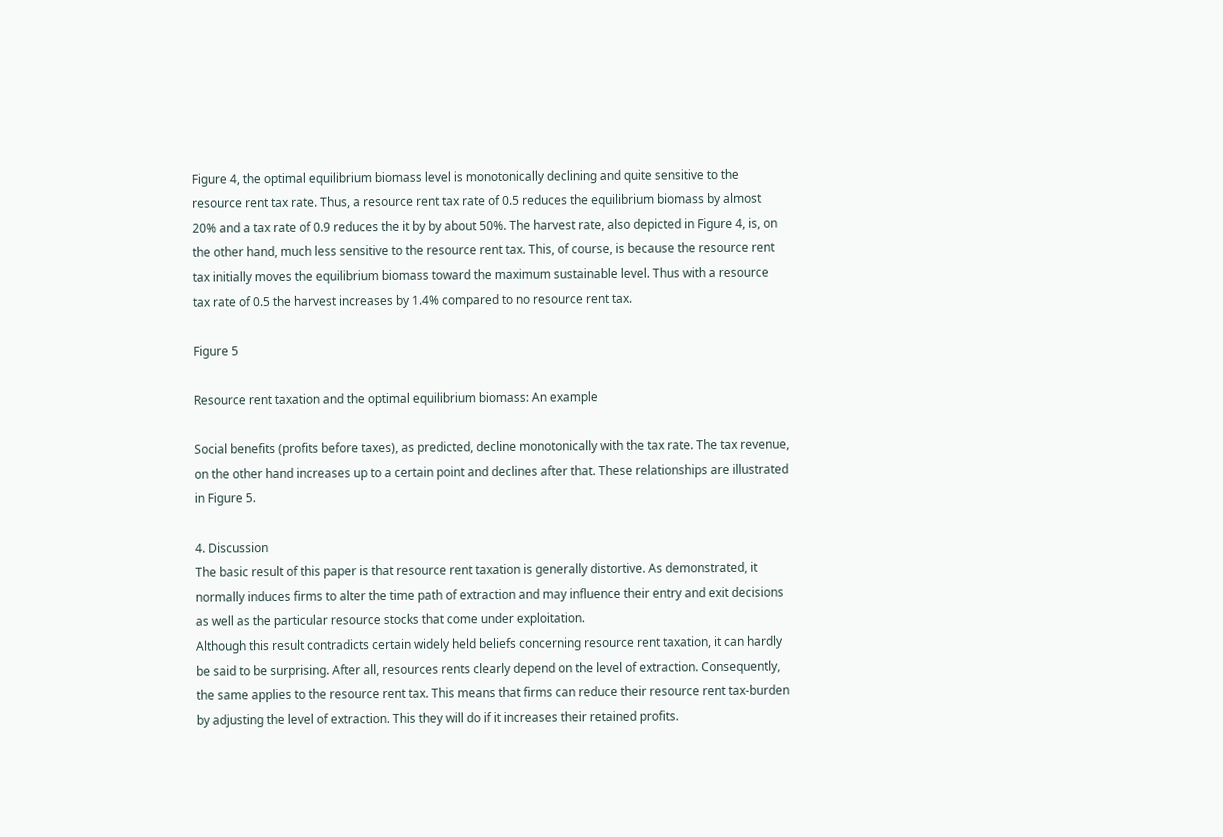Figure 4, the optimal equilibrium biomass level is monotonically declining and quite sensitive to the resource rent tax rate. Thus, a resource rent tax rate of 0.5 reduces the equilibrium biomass by almost 20% and a tax rate of 0.9 reduces the it by by about 50%. The harvest rate, also depicted in Figure 4, is, on the other hand, much less sensitive to the resource rent tax. This, of course, is because the resource rent tax initially moves the equilibrium biomass toward the maximum sustainable level. Thus with a resource tax rate of 0.5 the harvest increases by 1.4% compared to no resource rent tax.

Figure 5

Resource rent taxation and the optimal equilibrium biomass: An example

Social benefits (profits before taxes), as predicted, decline monotonically with the tax rate. The tax revenue, on the other hand increases up to a certain point and declines after that. These relationships are illustrated in Figure 5.

4. Discussion
The basic result of this paper is that resource rent taxation is generally distortive. As demonstrated, it normally induces firms to alter the time path of extraction and may influence their entry and exit decisions as well as the particular resource stocks that come under exploitation.
Although this result contradicts certain widely held beliefs concerning resource rent taxation, it can hardly be said to be surprising. After all, resources rents clearly depend on the level of extraction. Consequently, the same applies to the resource rent tax. This means that firms can reduce their resource rent tax-burden by adjusting the level of extraction. This they will do if it increases their retained profits.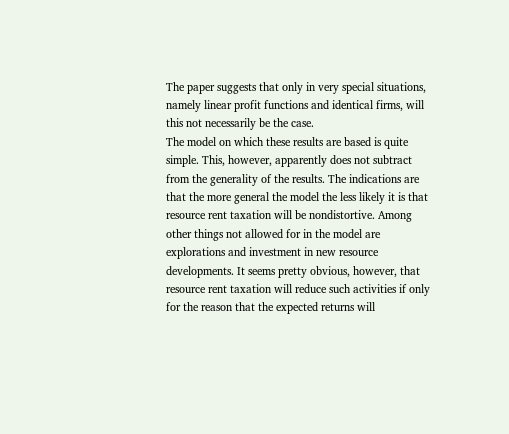The paper suggests that only in very special situations, namely linear profit functions and identical firms, will this not necessarily be the case.
The model on which these results are based is quite simple. This, however, apparently does not subtract from the generality of the results. The indications are that the more general the model the less likely it is that resource rent taxation will be nondistortive. Among other things not allowed for in the model are explorations and investment in new resource developments. It seems pretty obvious, however, that resource rent taxation will reduce such activities if only for the reason that the expected returns will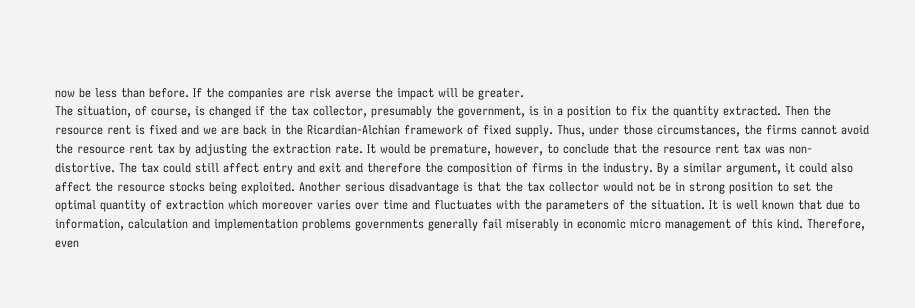now be less than before. If the companies are risk averse the impact will be greater.
The situation, of course, is changed if the tax collector, presumably the government, is in a position to fix the quantity extracted. Then the resource rent is fixed and we are back in the Ricardian-Alchian framework of fixed supply. Thus, under those circumstances, the firms cannot avoid the resource rent tax by adjusting the extraction rate. It would be premature, however, to conclude that the resource rent tax was non-distortive. The tax could still affect entry and exit and therefore the composition of firms in the industry. By a similar argument, it could also affect the resource stocks being exploited. Another serious disadvantage is that the tax collector would not be in strong position to set the optimal quantity of extraction which moreover varies over time and fluctuates with the parameters of the situation. It is well known that due to information, calculation and implementation problems governments generally fail miserably in economic micro management of this kind. Therefore, even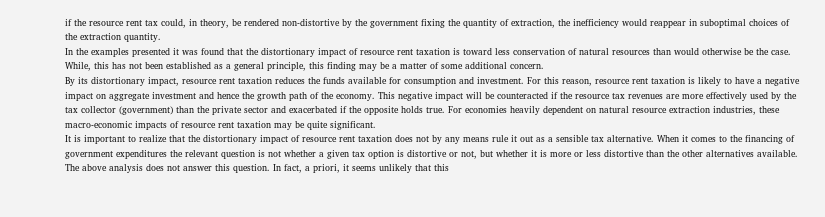if the resource rent tax could, in theory, be rendered non-distortive by the government fixing the quantity of extraction, the inefficiency would reappear in suboptimal choices of the extraction quantity.
In the examples presented it was found that the distortionary impact of resource rent taxation is toward less conservation of natural resources than would otherwise be the case. While, this has not been established as a general principle, this finding may be a matter of some additional concern.
By its distortionary impact, resource rent taxation reduces the funds available for consumption and investment. For this reason, resource rent taxation is likely to have a negative impact on aggregate investment and hence the growth path of the economy. This negative impact will be counteracted if the resource tax revenues are more effectively used by the tax collector (government) than the private sector and exacerbated if the opposite holds true. For economies heavily dependent on natural resource extraction industries, these macro-economic impacts of resource rent taxation may be quite significant.
It is important to realize that the distortionary impact of resource rent taxation does not by any means rule it out as a sensible tax alternative. When it comes to the financing of government expenditures the relevant question is not whether a given tax option is distortive or not, but whether it is more or less distortive than the other alternatives available. The above analysis does not answer this question. In fact, a priori, it seems unlikely that this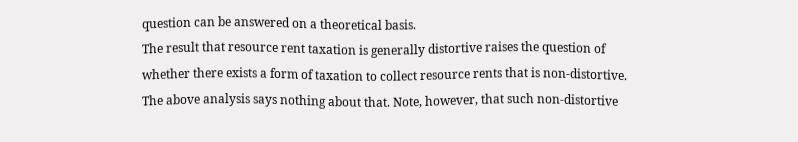question can be answered on a theoretical basis.
The result that resource rent taxation is generally distortive raises the question of whether there exists a form of taxation to collect resource rents that is non-distortive. The above analysis says nothing about that. Note, however, that such non-distortive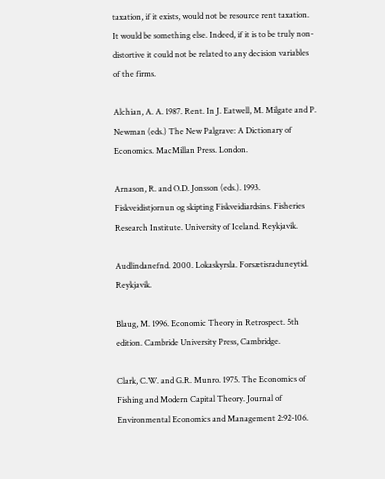taxation, if it exists, would not be resource rent taxation. It would be something else. Indeed, if it is to be truly non-distortive it could not be related to any decision variables of the firms.

Alchian, A. A. 1987. Rent. In J. Eatwell, M. Milgate and P. Newman (eds.) The New Palgrave: A Dictionary of Economics. MacMillan Press. London.

Arnason, R. and O.D. Jonsson (eds.). 1993. Fiskveidistjornun og skipting Fiskveidiardsins. Fisheries Research Institute. University of Iceland. Reykjavik.

Audlindanefnd. 2000. Lokaskyrsla. Forsætisraduneytid. Reykjavik.

Blaug, M. 1996. Economic Theory in Retrospect. 5th edition. Cambride University Press, Cambridge.

Clark, C.W. and G.R. Munro. 1975. The Economics of Fishing and Modern Capital Theory. Journal of Environmental Economics and Management 2:92-106.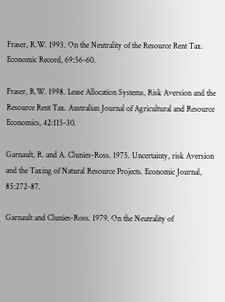Fraser, R.W. 1993. On the Neutrality of the Resource Rent Tax. Economic Record, 69:56-60.

Fraser, R.W. 1998. Lease Allocation Systems, Risk Aversion and the Resource Rent Tax. Australian Journal of Agricultural and Resource Economics, 42:115-30.

Garnault, R. and A. Clunies-Ross. 1975. Uncertainty, risk Aversion and the Taxing of Natural Resource Projects. Economic Journal, 85:272-87.

Garnault and Clunies-Ross. 1979. On the Neutrality of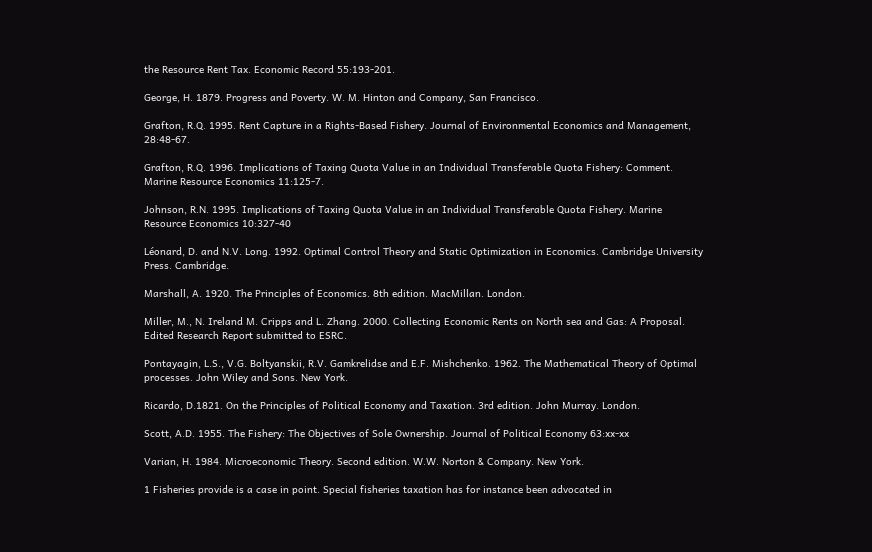the Resource Rent Tax. Economic Record 55:193-201.

George, H. 1879. Progress and Poverty. W. M. Hinton and Company, San Francisco.

Grafton, R.Q. 1995. Rent Capture in a Rights-Based Fishery. Journal of Environmental Economics and Management, 28:48-67.

Grafton, R.Q. 1996. Implications of Taxing Quota Value in an Individual Transferable Quota Fishery: Comment. Marine Resource Economics 11:125-7.

Johnson, R.N. 1995. Implications of Taxing Quota Value in an Individual Transferable Quota Fishery. Marine Resource Economics 10:327-40

Léonard, D. and N.V. Long. 1992. Optimal Control Theory and Static Optimization in Economics. Cambridge University Press. Cambridge.

Marshall, A. 1920. The Principles of Economics. 8th edition. MacMillan. London.

Miller, M., N. Ireland M. Cripps and L. Zhang. 2000. Collecting Economic Rents on North sea and Gas: A Proposal. Edited Research Report submitted to ESRC.

Pontayagin, L.S., V.G. Boltyanskii, R.V. Gamkrelidse and E.F. Mishchenko. 1962. The Mathematical Theory of Optimal processes. John Wiley and Sons. New York.

Ricardo, D.1821. On the Principles of Political Economy and Taxation. 3rd edition. John Murray. London.

Scott, A.D. 1955. The Fishery: The Objectives of Sole Ownership. Journal of Political Economy 63:xx-xx

Varian, H. 1984. Microeconomic Theory. Second edition. W.W. Norton & Company. New York.

1 Fisheries provide is a case in point. Special fisheries taxation has for instance been advocated in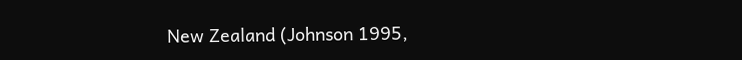New Zealand (Johnson 1995,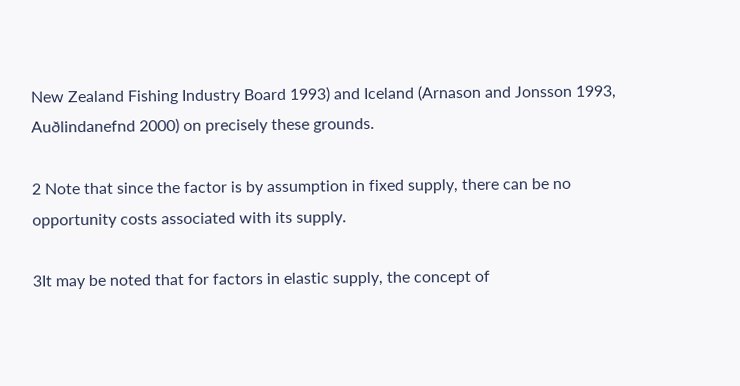New Zealand Fishing Industry Board 1993) and Iceland (Arnason and Jonsson 1993, Auðlindanefnd 2000) on precisely these grounds.

2 Note that since the factor is by assumption in fixed supply, there can be no opportunity costs associated with its supply.

3It may be noted that for factors in elastic supply, the concept of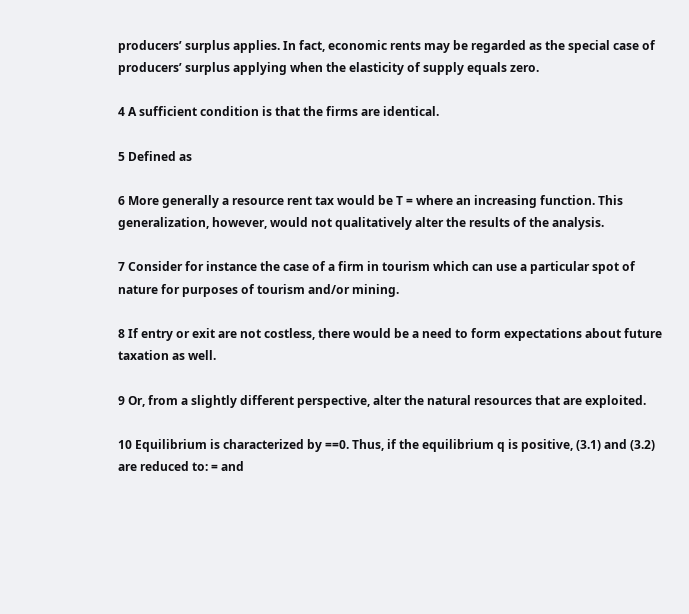producers’ surplus applies. In fact, economic rents may be regarded as the special case of producers’ surplus applying when the elasticity of supply equals zero.

4 A sufficient condition is that the firms are identical.

5 Defined as

6 More generally a resource rent tax would be T = where an increasing function. This generalization, however, would not qualitatively alter the results of the analysis.

7 Consider for instance the case of a firm in tourism which can use a particular spot of nature for purposes of tourism and/or mining.

8 If entry or exit are not costless, there would be a need to form expectations about future taxation as well.

9 Or, from a slightly different perspective, alter the natural resources that are exploited.

10 Equilibrium is characterized by ==0. Thus, if the equilibrium q is positive, (3.1) and (3.2) are reduced to: = and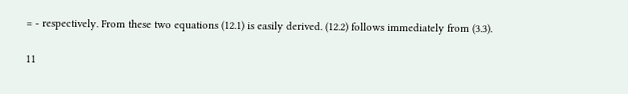= - respectively. From these two equations (12.1) is easily derived. (12.2) follows immediately from (3.3).

11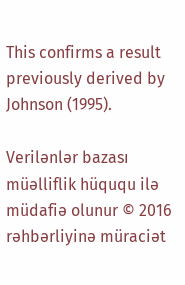This confirms a result previously derived by Johnson (1995).

Verilənlər bazası müəlliflik hüququ ilə müdafiə olunur © 2016
rəhbərliyinə müraciət